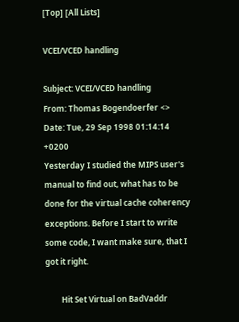[Top] [All Lists]

VCEI/VCED handling

Subject: VCEI/VCED handling
From: Thomas Bogendoerfer <>
Date: Tue, 29 Sep 1998 01:14:14 +0200
Yesterday I studied the MIPS user's manual to find out, what has to be
done for the virtual cache coherency exceptions. Before I start to write
some code, I want make sure, that I got it right.

        Hit Set Virtual on BadVaddr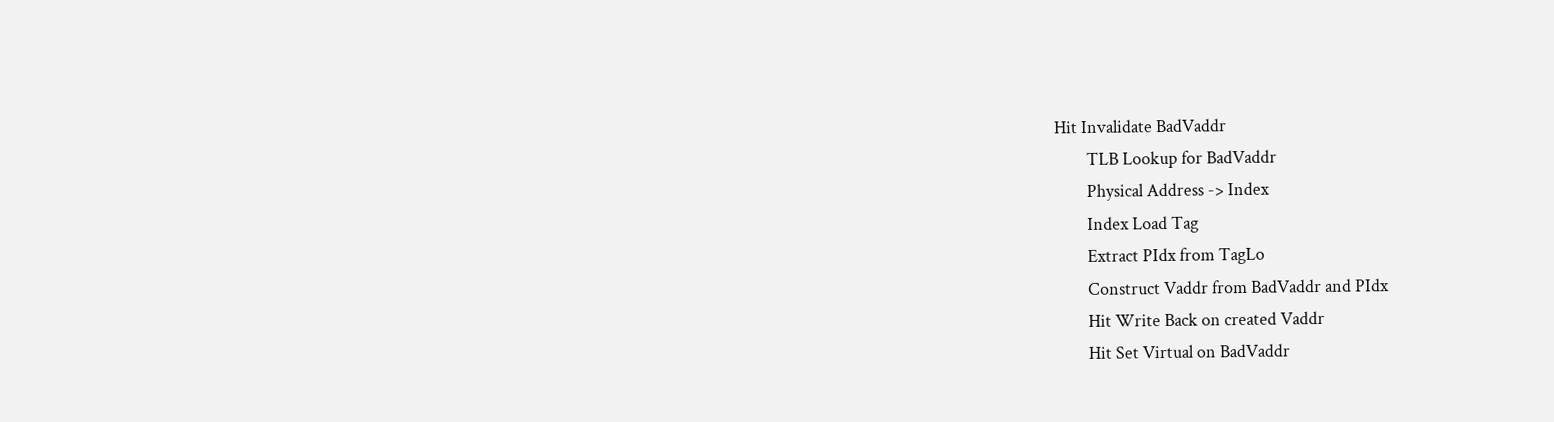Hit Invalidate BadVaddr
        TLB Lookup for BadVaddr
        Physical Address -> Index
        Index Load Tag
        Extract PIdx from TagLo
        Construct Vaddr from BadVaddr and PIdx
        Hit Write Back on created Vaddr
        Hit Set Virtual on BadVaddr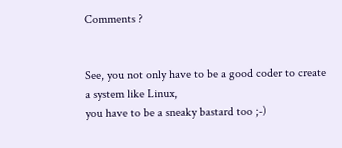Comments ?


See, you not only have to be a good coder to create a system like Linux,
you have to be a sneaky bastard too ;-)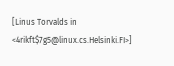[Linus Torvalds in <4rikft$7g5@linux.cs.Helsinki.FI>]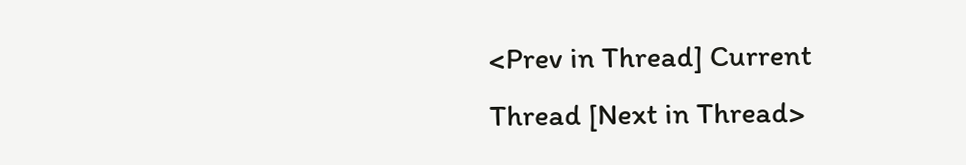<Prev in Thread] Current Thread [Next in Thread>